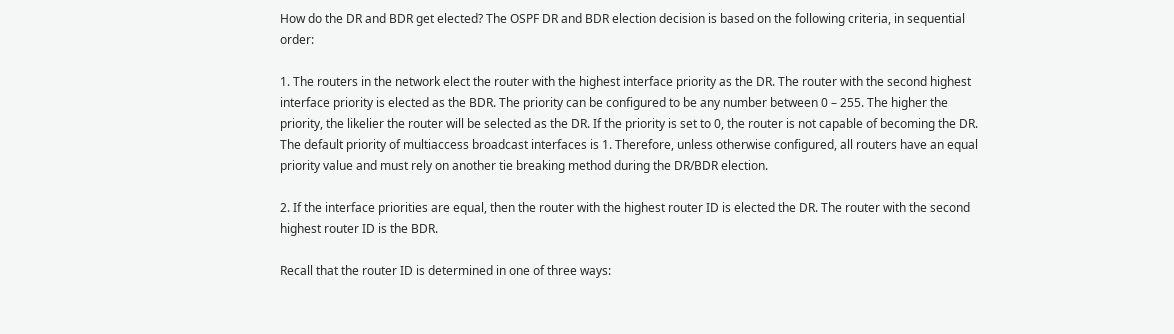How do the DR and BDR get elected? The OSPF DR and BDR election decision is based on the following criteria, in sequential order:

1. The routers in the network elect the router with the highest interface priority as the DR. The router with the second highest interface priority is elected as the BDR. The priority can be configured to be any number between 0 – 255. The higher the priority, the likelier the router will be selected as the DR. If the priority is set to 0, the router is not capable of becoming the DR. The default priority of multiaccess broadcast interfaces is 1. Therefore, unless otherwise configured, all routers have an equal priority value and must rely on another tie breaking method during the DR/BDR election.

2. If the interface priorities are equal, then the router with the highest router ID is elected the DR. The router with the second highest router ID is the BDR.

Recall that the router ID is determined in one of three ways: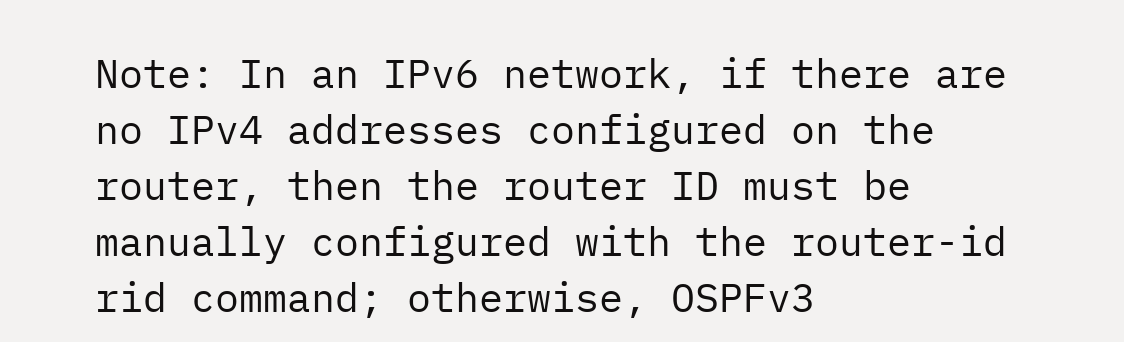Note: In an IPv6 network, if there are no IPv4 addresses configured on the router, then the router ID must be manually configured with the router-id rid command; otherwise, OSPFv3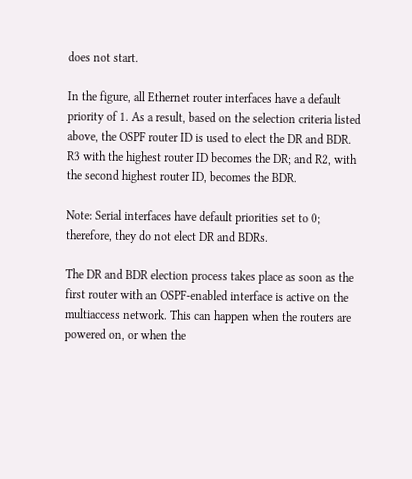does not start.

In the figure, all Ethernet router interfaces have a default priority of 1. As a result, based on the selection criteria listed above, the OSPF router ID is used to elect the DR and BDR. R3 with the highest router ID becomes the DR; and R2, with the second highest router ID, becomes the BDR.

Note: Serial interfaces have default priorities set to 0; therefore, they do not elect DR and BDRs.

The DR and BDR election process takes place as soon as the first router with an OSPF-enabled interface is active on the multiaccess network. This can happen when the routers are powered on, or when the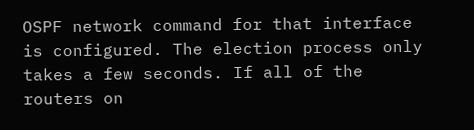OSPF network command for that interface is configured. The election process only takes a few seconds. If all of the routers on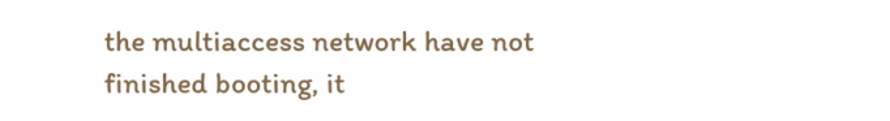the multiaccess network have not finished booting, it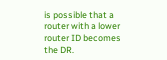is possible that a router with a lower router ID becomes the DR.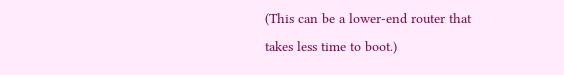(This can be a lower-end router that takes less time to boot.)